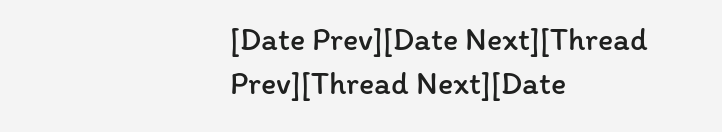[Date Prev][Date Next][Thread Prev][Thread Next][Date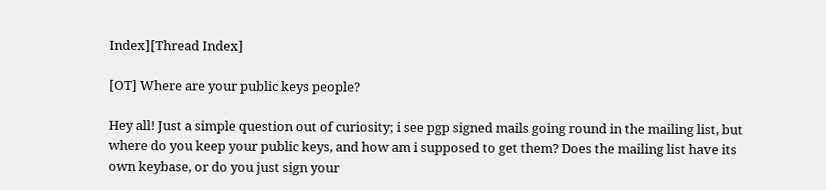Index][Thread Index]

[OT] Where are your public keys people?

Hey all! Just a simple question out of curiosity; i see pgp signed mails going round in the mailing list, but where do you keep your public keys, and how am i supposed to get them? Does the mailing list have its own keybase, or do you just sign your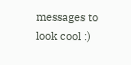messages to look cool :)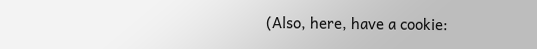(Also, here, have a cookie: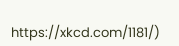https://xkcd.com/1181/)